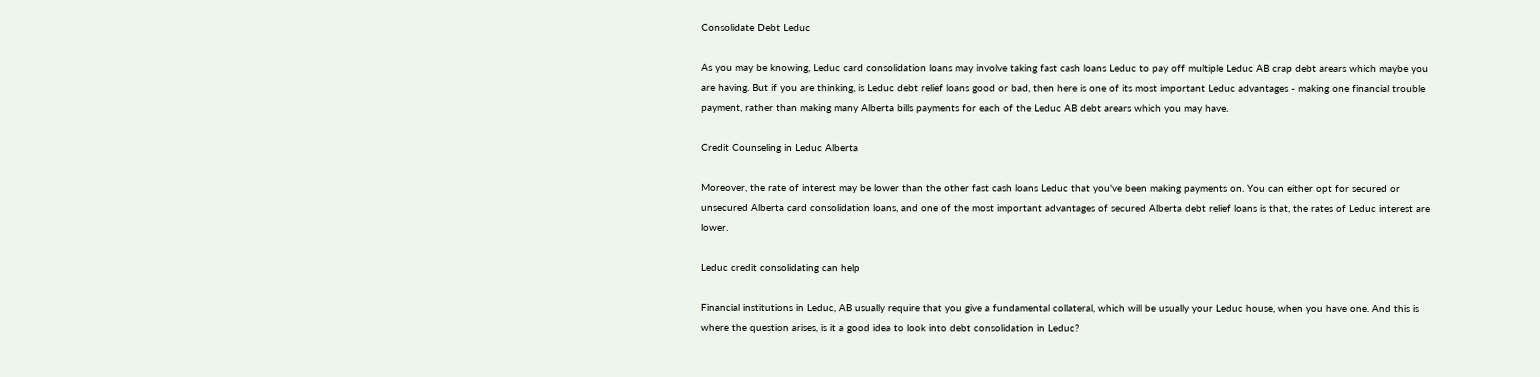Consolidate Debt Leduc

As you may be knowing, Leduc card consolidation loans may involve taking fast cash loans Leduc to pay off multiple Leduc AB crap debt arears which maybe you are having. But if you are thinking, is Leduc debt relief loans good or bad, then here is one of its most important Leduc advantages - making one financial trouble payment, rather than making many Alberta bills payments for each of the Leduc AB debt arears which you may have.

Credit Counseling in Leduc Alberta

Moreover, the rate of interest may be lower than the other fast cash loans Leduc that you've been making payments on. You can either opt for secured or unsecured Alberta card consolidation loans, and one of the most important advantages of secured Alberta debt relief loans is that, the rates of Leduc interest are lower.

Leduc credit consolidating can help

Financial institutions in Leduc, AB usually require that you give a fundamental collateral, which will be usually your Leduc house, when you have one. And this is where the question arises, is it a good idea to look into debt consolidation in Leduc?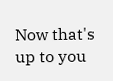Now that's up to you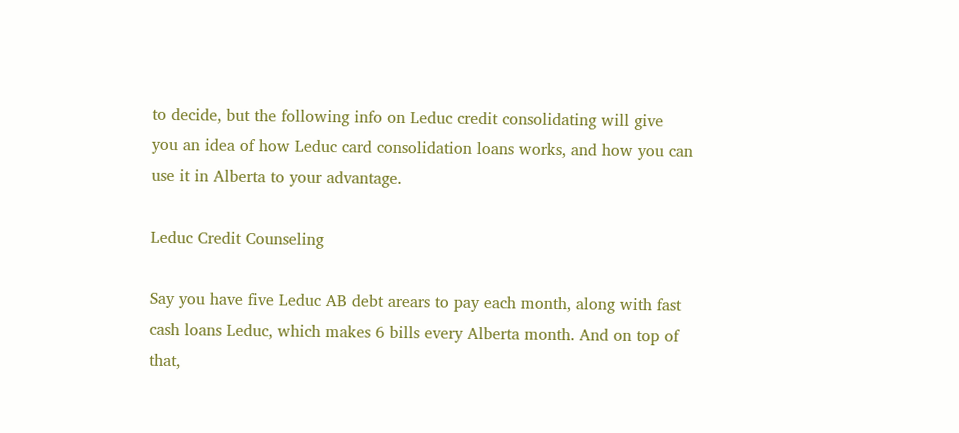to decide, but the following info on Leduc credit consolidating will give you an idea of how Leduc card consolidation loans works, and how you can use it in Alberta to your advantage.

Leduc Credit Counseling

Say you have five Leduc AB debt arears to pay each month, along with fast cash loans Leduc, which makes 6 bills every Alberta month. And on top of that,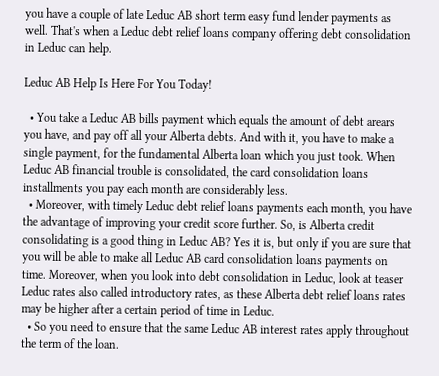you have a couple of late Leduc AB short term easy fund lender payments as well. That's when a Leduc debt relief loans company offering debt consolidation in Leduc can help.

Leduc AB Help Is Here For You Today!

  • You take a Leduc AB bills payment which equals the amount of debt arears you have, and pay off all your Alberta debts. And with it, you have to make a single payment, for the fundamental Alberta loan which you just took. When Leduc AB financial trouble is consolidated, the card consolidation loans installments you pay each month are considerably less.
  • Moreover, with timely Leduc debt relief loans payments each month, you have the advantage of improving your credit score further. So, is Alberta credit consolidating is a good thing in Leduc AB? Yes it is, but only if you are sure that you will be able to make all Leduc AB card consolidation loans payments on time. Moreover, when you look into debt consolidation in Leduc, look at teaser Leduc rates also called introductory rates, as these Alberta debt relief loans rates may be higher after a certain period of time in Leduc.
  • So you need to ensure that the same Leduc AB interest rates apply throughout the term of the loan.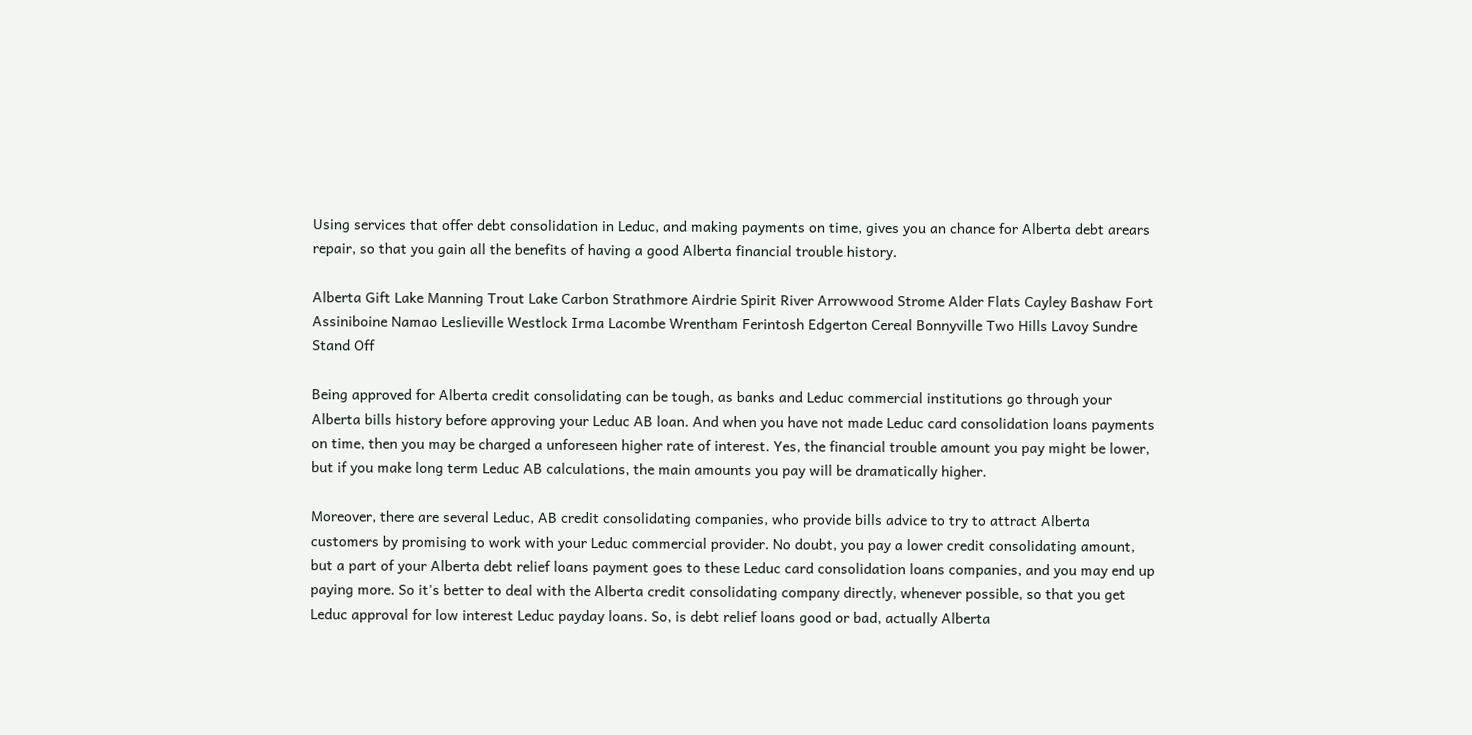Using services that offer debt consolidation in Leduc, and making payments on time, gives you an chance for Alberta debt arears repair, so that you gain all the benefits of having a good Alberta financial trouble history.

Alberta Gift Lake Manning Trout Lake Carbon Strathmore Airdrie Spirit River Arrowwood Strome Alder Flats Cayley Bashaw Fort Assiniboine Namao Leslieville Westlock Irma Lacombe Wrentham Ferintosh Edgerton Cereal Bonnyville Two Hills Lavoy Sundre Stand Off

Being approved for Alberta credit consolidating can be tough, as banks and Leduc commercial institutions go through your Alberta bills history before approving your Leduc AB loan. And when you have not made Leduc card consolidation loans payments on time, then you may be charged a unforeseen higher rate of interest. Yes, the financial trouble amount you pay might be lower, but if you make long term Leduc AB calculations, the main amounts you pay will be dramatically higher.

Moreover, there are several Leduc, AB credit consolidating companies, who provide bills advice to try to attract Alberta customers by promising to work with your Leduc commercial provider. No doubt, you pay a lower credit consolidating amount, but a part of your Alberta debt relief loans payment goes to these Leduc card consolidation loans companies, and you may end up paying more. So it's better to deal with the Alberta credit consolidating company directly, whenever possible, so that you get Leduc approval for low interest Leduc payday loans. So, is debt relief loans good or bad, actually Alberta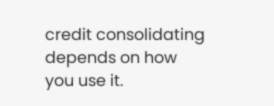credit consolidating depends on how you use it.